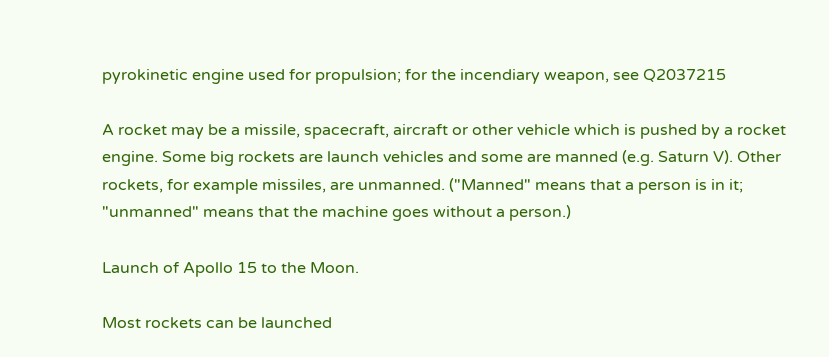pyrokinetic engine used for propulsion; for the incendiary weapon, see Q2037215

A rocket may be a missile, spacecraft, aircraft or other vehicle which is pushed by a rocket engine. Some big rockets are launch vehicles and some are manned (e.g. Saturn V). Other rockets, for example missiles, are unmanned. ("Manned" means that a person is in it; "unmanned" means that the machine goes without a person.)

Launch of Apollo 15 to the Moon.

Most rockets can be launched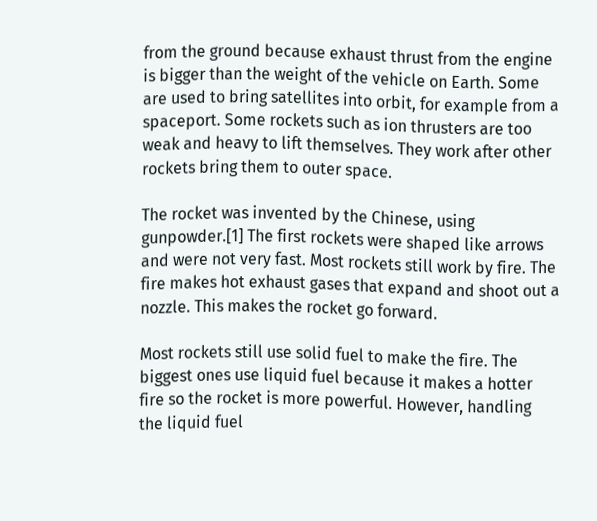from the ground because exhaust thrust from the engine is bigger than the weight of the vehicle on Earth. Some are used to bring satellites into orbit, for example from a spaceport. Some rockets such as ion thrusters are too weak and heavy to lift themselves. They work after other rockets bring them to outer space.

The rocket was invented by the Chinese, using gunpowder.[1] The first rockets were shaped like arrows and were not very fast. Most rockets still work by fire. The fire makes hot exhaust gases that expand and shoot out a nozzle. This makes the rocket go forward.

Most rockets still use solid fuel to make the fire. The biggest ones use liquid fuel because it makes a hotter fire so the rocket is more powerful. However, handling the liquid fuel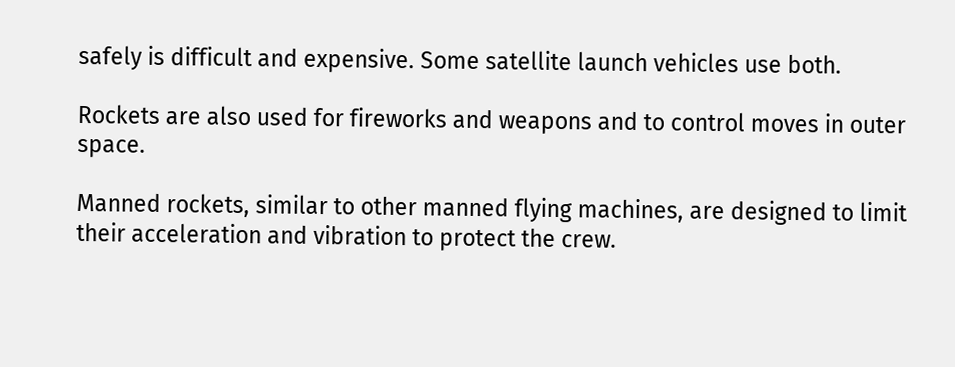safely is difficult and expensive. Some satellite launch vehicles use both.

Rockets are also used for fireworks and weapons and to control moves in outer space.

Manned rockets, similar to other manned flying machines, are designed to limit their acceleration and vibration to protect the crew.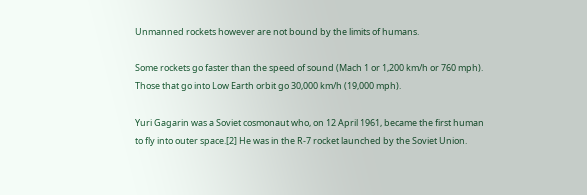Unmanned rockets however are not bound by the limits of humans.

Some rockets go faster than the speed of sound (Mach 1 or 1,200 km/h or 760 mph). Those that go into Low Earth orbit go 30,000 km/h (19,000 mph).

Yuri Gagarin was a Soviet cosmonaut who, on 12 April 1961, became the first human to fly into outer space.[2] He was in the R-7 rocket launched by the Soviet Union.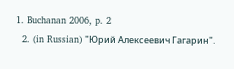1. Buchanan 2006, p. 2
  2. (in Russian) "Юрий Алексеевич Гагарин".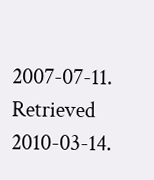2007-07-11. Retrieved 2010-03-14.